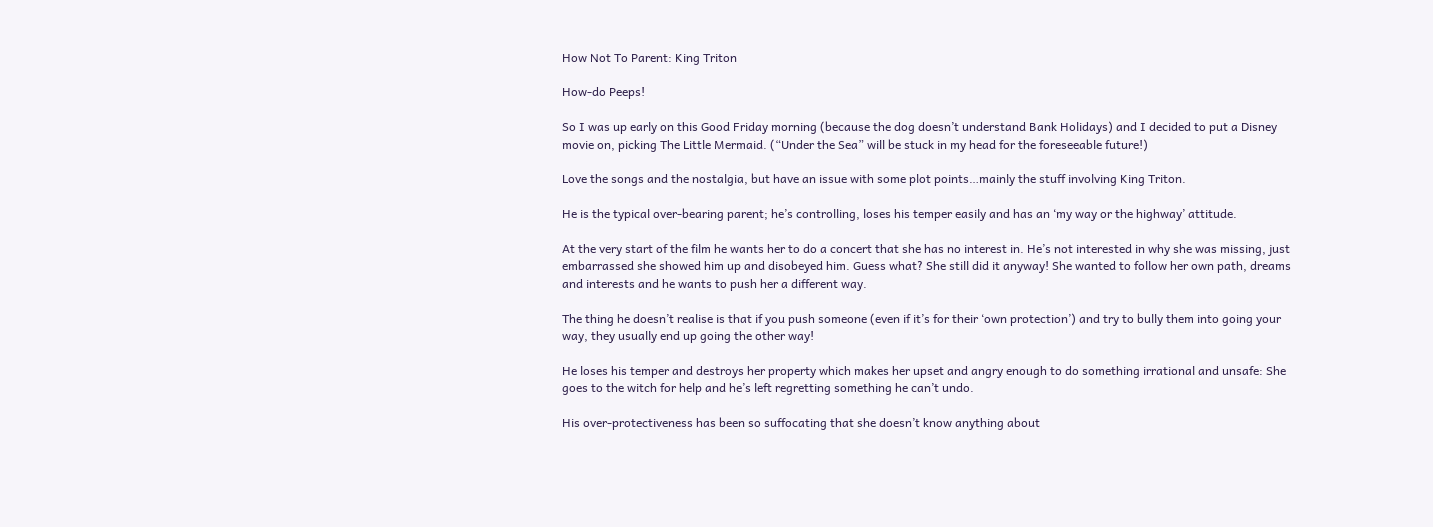How Not To Parent: King Triton

How-do Peeps!

So I was up early on this Good Friday morning (because the dog doesn’t understand Bank Holidays) and I decided to put a Disney movie on, picking The Little Mermaid. (“Under the Sea” will be stuck in my head for the foreseeable future!)

Love the songs and the nostalgia, but have an issue with some plot points…mainly the stuff involving King Triton.

He is the typical over-bearing parent; he’s controlling, loses his temper easily and has an ‘my way or the highway’ attitude.

At the very start of the film he wants her to do a concert that she has no interest in. He’s not interested in why she was missing, just embarrassed she showed him up and disobeyed him. Guess what? She still did it anyway! She wanted to follow her own path, dreams and interests and he wants to push her a different way.

The thing he doesn’t realise is that if you push someone (even if it’s for their ‘own protection’) and try to bully them into going your way, they usually end up going the other way!

He loses his temper and destroys her property which makes her upset and angry enough to do something irrational and unsafe: She goes to the witch for help and he’s left regretting something he can’t undo.

His over-protectiveness has been so suffocating that she doesn’t know anything about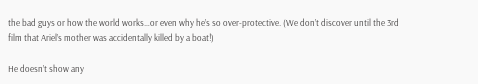the bad guys or how the world works…or even why he’s so over-protective. (We don’t discover until the 3rd film that Ariel’s mother was accidentally killed by a boat!)

He doesn’t show any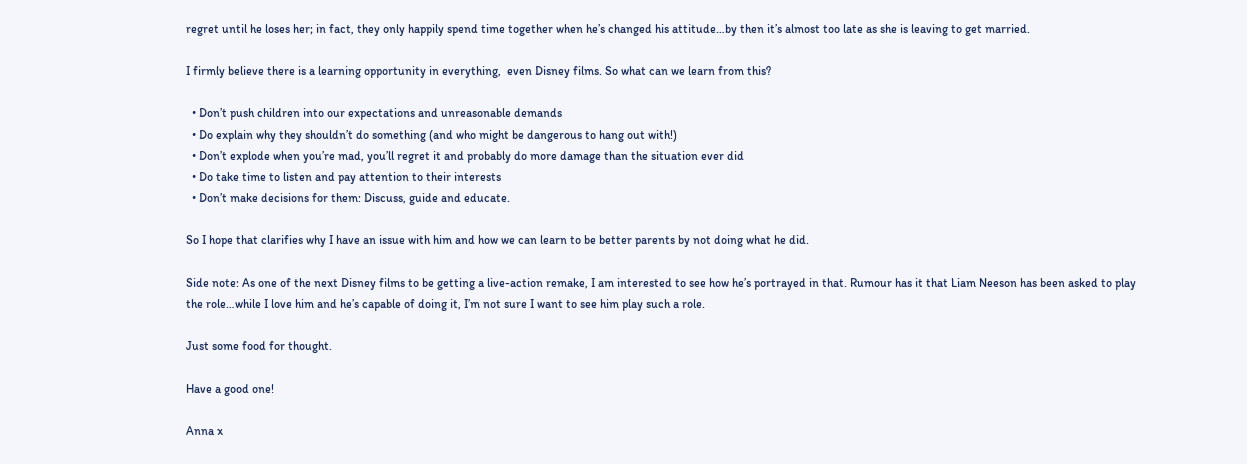regret until he loses her; in fact, they only happily spend time together when he’s changed his attitude…by then it’s almost too late as she is leaving to get married.

I firmly believe there is a learning opportunity in everything,  even Disney films. So what can we learn from this?

  • Don’t push children into our expectations and unreasonable demands
  • Do explain why they shouldn’t do something (and who might be dangerous to hang out with!)
  • Don’t explode when you’re mad, you’ll regret it and probably do more damage than the situation ever did
  • Do take time to listen and pay attention to their interests
  • Don’t make decisions for them: Discuss, guide and educate.

So I hope that clarifies why I have an issue with him and how we can learn to be better parents by not doing what he did.

Side note: As one of the next Disney films to be getting a live-action remake, I am interested to see how he’s portrayed in that. Rumour has it that Liam Neeson has been asked to play the role…while I love him and he’s capable of doing it, I’m not sure I want to see him play such a role.

Just some food for thought.

Have a good one!

Anna x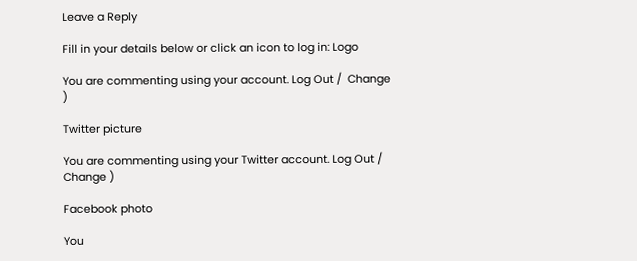Leave a Reply

Fill in your details below or click an icon to log in: Logo

You are commenting using your account. Log Out /  Change )

Twitter picture

You are commenting using your Twitter account. Log Out /  Change )

Facebook photo

You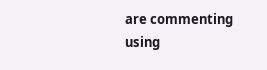are commenting using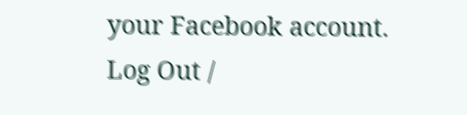your Facebook account. Log Out /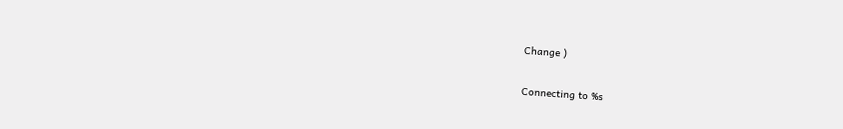Change )

Connecting to %s